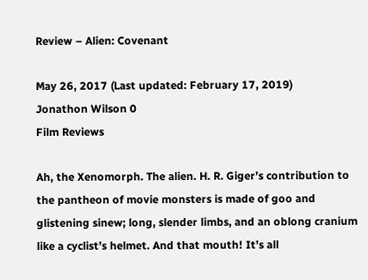Review – Alien: Covenant

May 26, 2017 (Last updated: February 17, 2019)
Jonathon Wilson 0
Film Reviews

Ah, the Xenomorph. The alien. H. R. Giger’s contribution to the pantheon of movie monsters is made of goo and glistening sinew; long, slender limbs, and an oblong cranium like a cyclist’s helmet. And that mouth! It’s all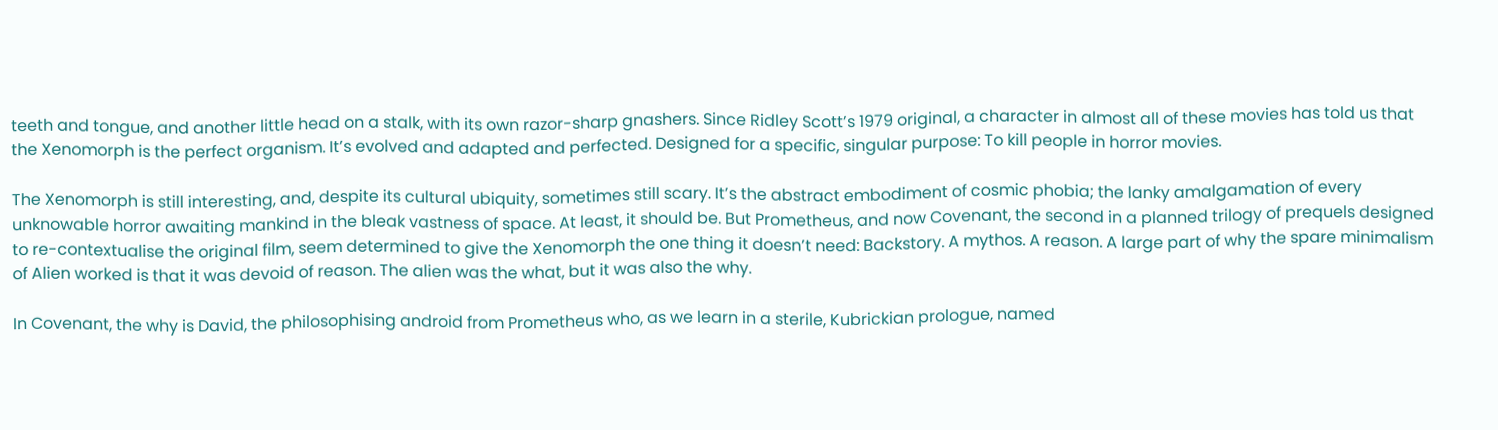teeth and tongue, and another little head on a stalk, with its own razor-sharp gnashers. Since Ridley Scott’s 1979 original, a character in almost all of these movies has told us that the Xenomorph is the perfect organism. It’s evolved and adapted and perfected. Designed for a specific, singular purpose: To kill people in horror movies.

The Xenomorph is still interesting, and, despite its cultural ubiquity, sometimes still scary. It’s the abstract embodiment of cosmic phobia; the lanky amalgamation of every unknowable horror awaiting mankind in the bleak vastness of space. At least, it should be. But Prometheus, and now Covenant, the second in a planned trilogy of prequels designed to re-contextualise the original film, seem determined to give the Xenomorph the one thing it doesn’t need: Backstory. A mythos. A reason. A large part of why the spare minimalism of Alien worked is that it was devoid of reason. The alien was the what, but it was also the why.

In Covenant, the why is David, the philosophising android from Prometheus who, as we learn in a sterile, Kubrickian prologue, named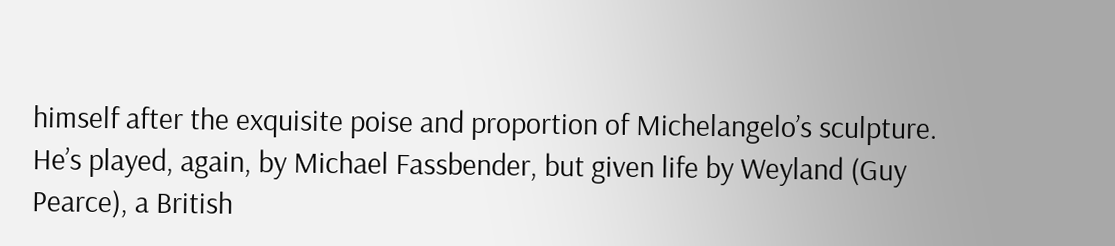himself after the exquisite poise and proportion of Michelangelo’s sculpture. He’s played, again, by Michael Fassbender, but given life by Weyland (Guy Pearce), a British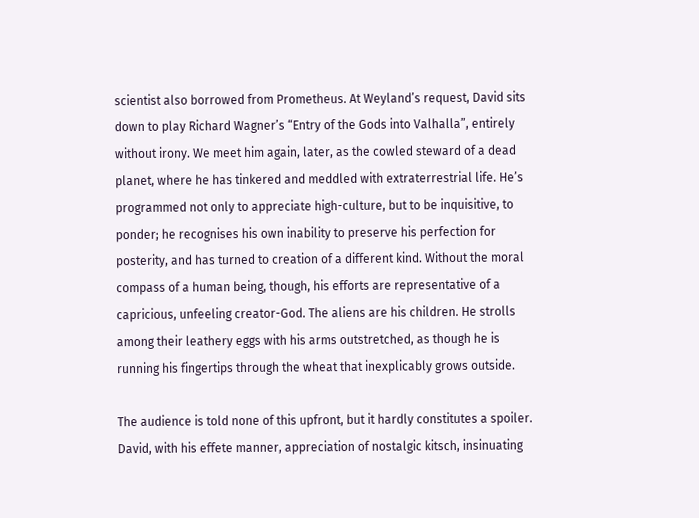scientist also borrowed from Prometheus. At Weyland’s request, David sits down to play Richard Wagner’s “Entry of the Gods into Valhalla”, entirely without irony. We meet him again, later, as the cowled steward of a dead planet, where he has tinkered and meddled with extraterrestrial life. He’s programmed not only to appreciate high-culture, but to be inquisitive, to ponder; he recognises his own inability to preserve his perfection for posterity, and has turned to creation of a different kind. Without the moral compass of a human being, though, his efforts are representative of a capricious, unfeeling creator-God. The aliens are his children. He strolls among their leathery eggs with his arms outstretched, as though he is running his fingertips through the wheat that inexplicably grows outside.

The audience is told none of this upfront, but it hardly constitutes a spoiler. David, with his effete manner, appreciation of nostalgic kitsch, insinuating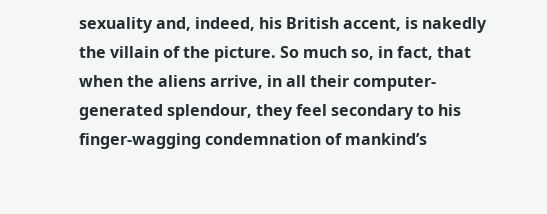sexuality and, indeed, his British accent, is nakedly the villain of the picture. So much so, in fact, that when the aliens arrive, in all their computer-generated splendour, they feel secondary to his finger-wagging condemnation of mankind’s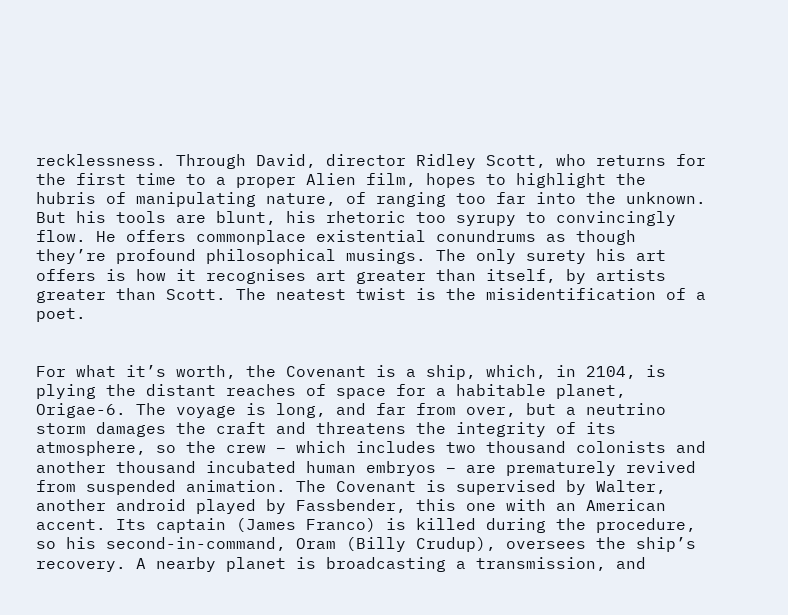recklessness. Through David, director Ridley Scott, who returns for the first time to a proper Alien film, hopes to highlight the hubris of manipulating nature, of ranging too far into the unknown. But his tools are blunt, his rhetoric too syrupy to convincingly flow. He offers commonplace existential conundrums as though they’re profound philosophical musings. The only surety his art offers is how it recognises art greater than itself, by artists greater than Scott. The neatest twist is the misidentification of a poet.


For what it’s worth, the Covenant is a ship, which, in 2104, is plying the distant reaches of space for a habitable planet, Origae-6. The voyage is long, and far from over, but a neutrino storm damages the craft and threatens the integrity of its atmosphere, so the crew – which includes two thousand colonists and another thousand incubated human embryos – are prematurely revived from suspended animation. The Covenant is supervised by Walter, another android played by Fassbender, this one with an American accent. Its captain (James Franco) is killed during the procedure, so his second-in-command, Oram (Billy Crudup), oversees the ship’s recovery. A nearby planet is broadcasting a transmission, and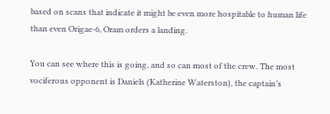based on scans that indicate it might be even more hospitable to human life than even Origae-6, Oram orders a landing.

You can see where this is going, and so can most of the crew. The most vociferous opponent is Daniels (Katherine Waterston), the captain’s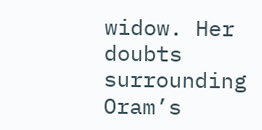widow. Her doubts surrounding Oram’s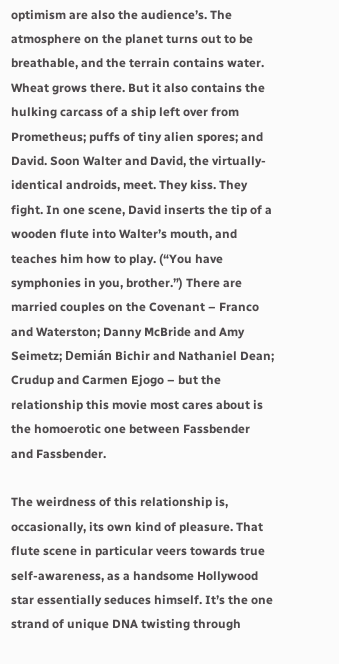optimism are also the audience’s. The atmosphere on the planet turns out to be breathable, and the terrain contains water. Wheat grows there. But it also contains the hulking carcass of a ship left over from Prometheus; puffs of tiny alien spores; and David. Soon Walter and David, the virtually-identical androids, meet. They kiss. They fight. In one scene, David inserts the tip of a wooden flute into Walter’s mouth, and teaches him how to play. (“You have symphonies in you, brother.”) There are married couples on the Covenant – Franco and Waterston; Danny McBride and Amy Seimetz; Demián Bichir and Nathaniel Dean; Crudup and Carmen Ejogo – but the relationship this movie most cares about is the homoerotic one between Fassbender and Fassbender.

The weirdness of this relationship is, occasionally, its own kind of pleasure. That flute scene in particular veers towards true self-awareness, as a handsome Hollywood star essentially seduces himself. It’s the one strand of unique DNA twisting through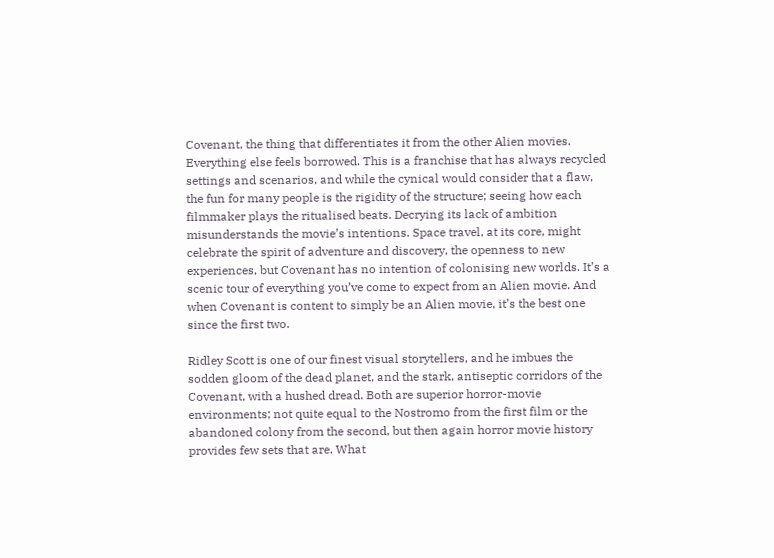Covenant, the thing that differentiates it from the other Alien movies. Everything else feels borrowed. This is a franchise that has always recycled settings and scenarios, and while the cynical would consider that a flaw, the fun for many people is the rigidity of the structure; seeing how each filmmaker plays the ritualised beats. Decrying its lack of ambition misunderstands the movie’s intentions. Space travel, at its core, might celebrate the spirit of adventure and discovery, the openness to new experiences, but Covenant has no intention of colonising new worlds. It’s a scenic tour of everything you’ve come to expect from an Alien movie. And when Covenant is content to simply be an Alien movie, it’s the best one since the first two.

Ridley Scott is one of our finest visual storytellers, and he imbues the sodden gloom of the dead planet, and the stark, antiseptic corridors of the Covenant, with a hushed dread. Both are superior horror-movie environments; not quite equal to the Nostromo from the first film or the abandoned colony from the second, but then again horror movie history provides few sets that are. What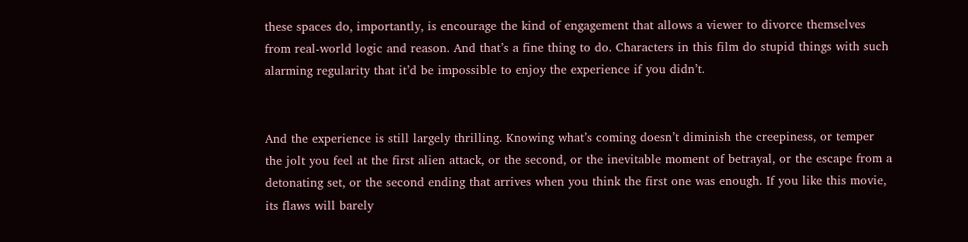these spaces do, importantly, is encourage the kind of engagement that allows a viewer to divorce themselves from real-world logic and reason. And that’s a fine thing to do. Characters in this film do stupid things with such alarming regularity that it’d be impossible to enjoy the experience if you didn’t.


And the experience is still largely thrilling. Knowing what’s coming doesn’t diminish the creepiness, or temper the jolt you feel at the first alien attack, or the second, or the inevitable moment of betrayal, or the escape from a detonating set, or the second ending that arrives when you think the first one was enough. If you like this movie, its flaws will barely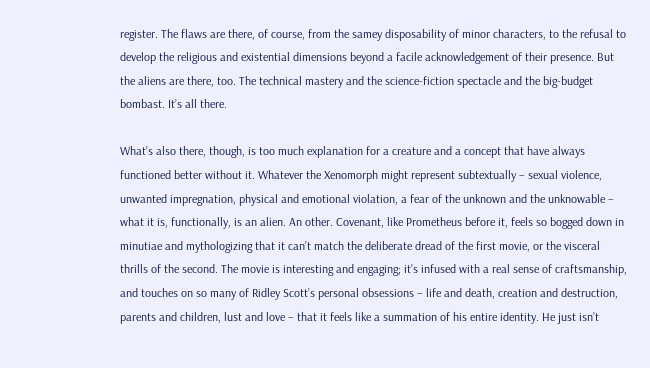register. The flaws are there, of course, from the samey disposability of minor characters, to the refusal to develop the religious and existential dimensions beyond a facile acknowledgement of their presence. But the aliens are there, too. The technical mastery and the science-fiction spectacle and the big-budget bombast. It’s all there.

What’s also there, though, is too much explanation for a creature and a concept that have always functioned better without it. Whatever the Xenomorph might represent subtextually – sexual violence, unwanted impregnation, physical and emotional violation, a fear of the unknown and the unknowable – what it is, functionally, is an alien. An other. Covenant, like Prometheus before it, feels so bogged down in minutiae and mythologizing that it can’t match the deliberate dread of the first movie, or the visceral thrills of the second. The movie is interesting and engaging; it’s infused with a real sense of craftsmanship, and touches on so many of Ridley Scott’s personal obsessions – life and death, creation and destruction, parents and children, lust and love – that it feels like a summation of his entire identity. He just isn’t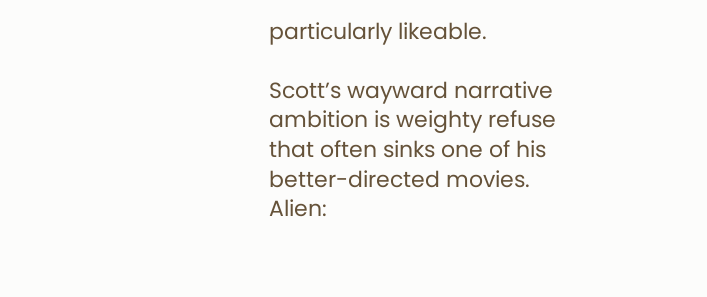particularly likeable.

Scott’s wayward narrative ambition is weighty refuse that often sinks one of his better-directed movies. Alien: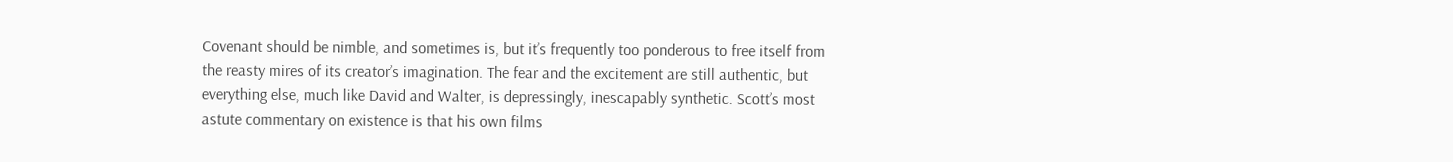Covenant should be nimble, and sometimes is, but it’s frequently too ponderous to free itself from the reasty mires of its creator’s imagination. The fear and the excitement are still authentic, but everything else, much like David and Walter, is depressingly, inescapably synthetic. Scott’s most astute commentary on existence is that his own films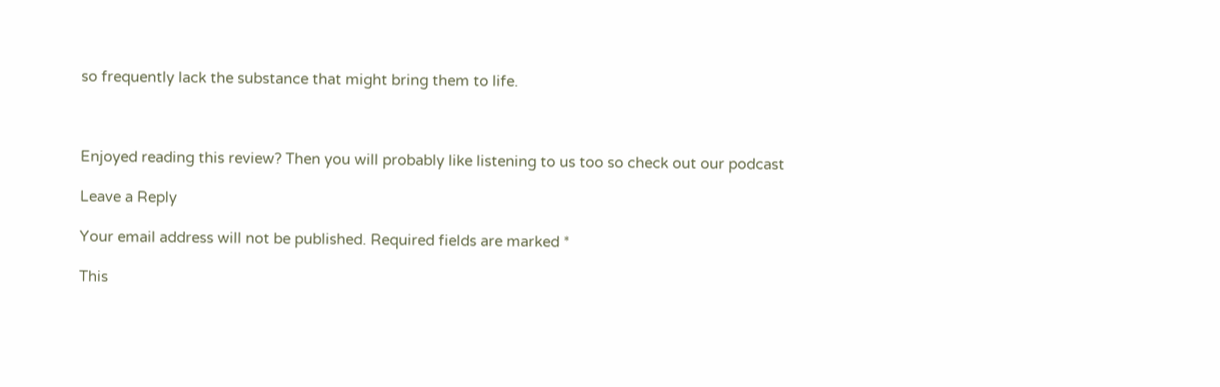so frequently lack the substance that might bring them to life.



Enjoyed reading this review? Then you will probably like listening to us too so check out our podcast

Leave a Reply

Your email address will not be published. Required fields are marked *

This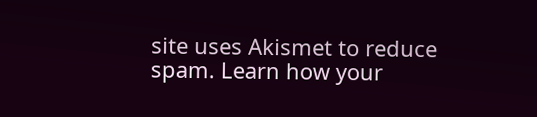site uses Akismet to reduce spam. Learn how your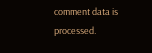comment data is processed.